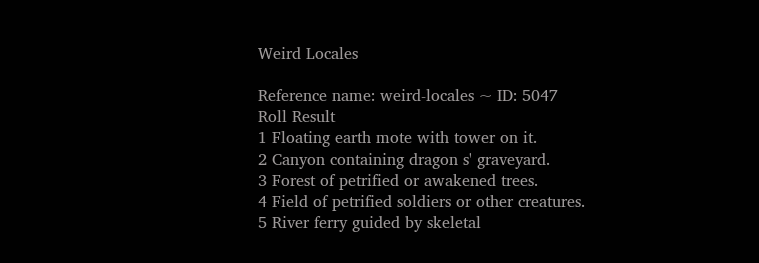Weird Locales

Reference name: weird-locales ~ ID: 5047
Roll Result
1 Floating earth mote with tower on it.
2 Canyon containing dragon s' graveyard.
3 Forest of petrified or awakened trees.
4 Field of petrified soldiers or other creatures.
5 River ferry guided by skeletal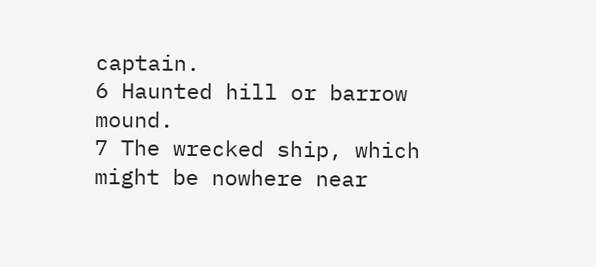captain.
6 Haunted hill or barrow mound.
7 The wrecked ship, which might be nowhere near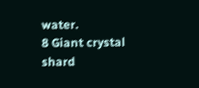water.
8 Giant crystal shard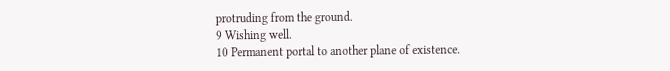protruding from the ground.
9 Wishing well.
10 Permanent portal to another plane of existence.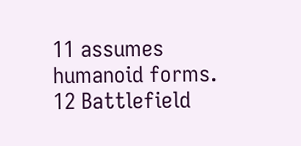11 assumes humanoid forms.
12 Battlefield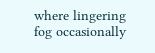where lingering fog occasionally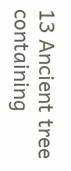13 Ancient tree containing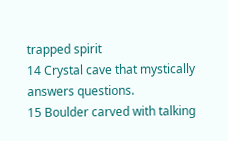trapped spirit
14 Crystal cave that mystically answers questions.
15 Boulder carved with talking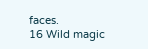faces.
16 Wild magic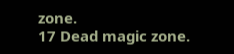zone.
17 Dead magic zone.